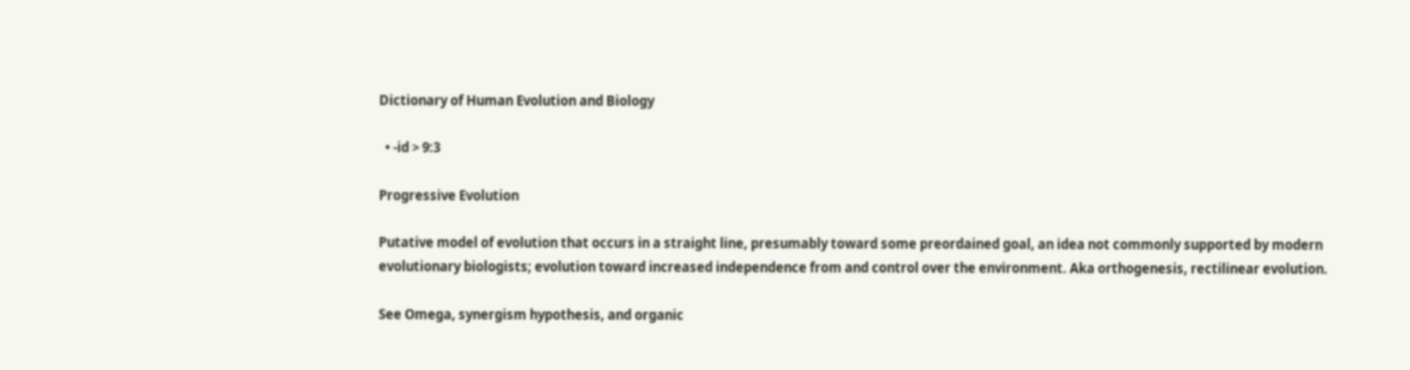Dictionary of Human Evolution and Biology

  • -id > 9:3

Progressive Evolution

Putative model of evolution that occurs in a straight line, presumably toward some preordained goal, an idea not commonly supported by modern evolutionary biologists; evolution toward increased independence from and control over the environment. Aka orthogenesis, rectilinear evolution.

See Omega, synergism hypothesis, and organic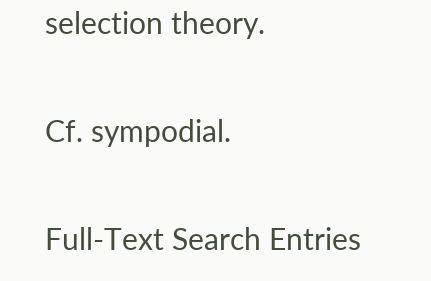selection theory.

Cf. sympodial.

Full-Text Search Entries